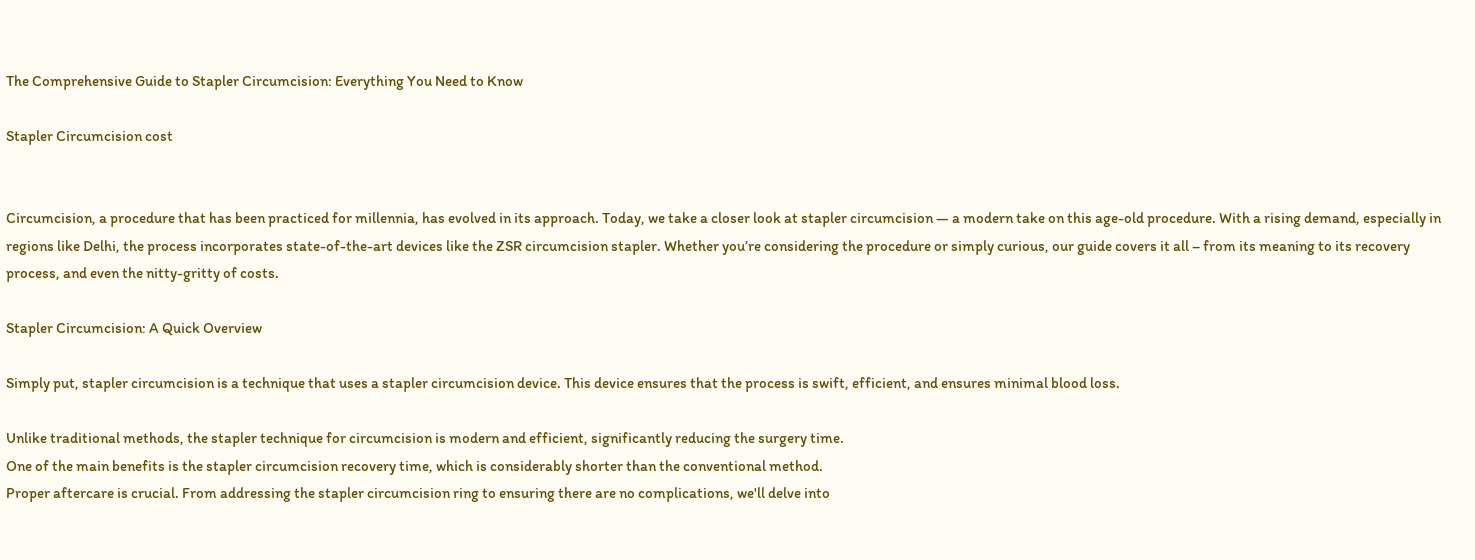The Comprehensive Guide to Stapler Circumcision: Everything You Need to Know

Stapler Circumcision cost


Circumcision, a procedure that has been practiced for millennia, has evolved in its approach. Today, we take a closer look at stapler circumcision — a modern take on this age-old procedure. With a rising demand, especially in regions like Delhi, the process incorporates state-of-the-art devices like the ZSR circumcision stapler. Whether you’re considering the procedure or simply curious, our guide covers it all – from its meaning to its recovery process, and even the nitty-gritty of costs.

Stapler Circumcision: A Quick Overview

Simply put, stapler circumcision is a technique that uses a stapler circumcision device. This device ensures that the process is swift, efficient, and ensures minimal blood loss.

Unlike traditional methods, the stapler technique for circumcision is modern and efficient, significantly reducing the surgery time.
One of the main benefits is the stapler circumcision recovery time, which is considerably shorter than the conventional method.
Proper aftercare is crucial. From addressing the stapler circumcision ring to ensuring there are no complications, we'll delve into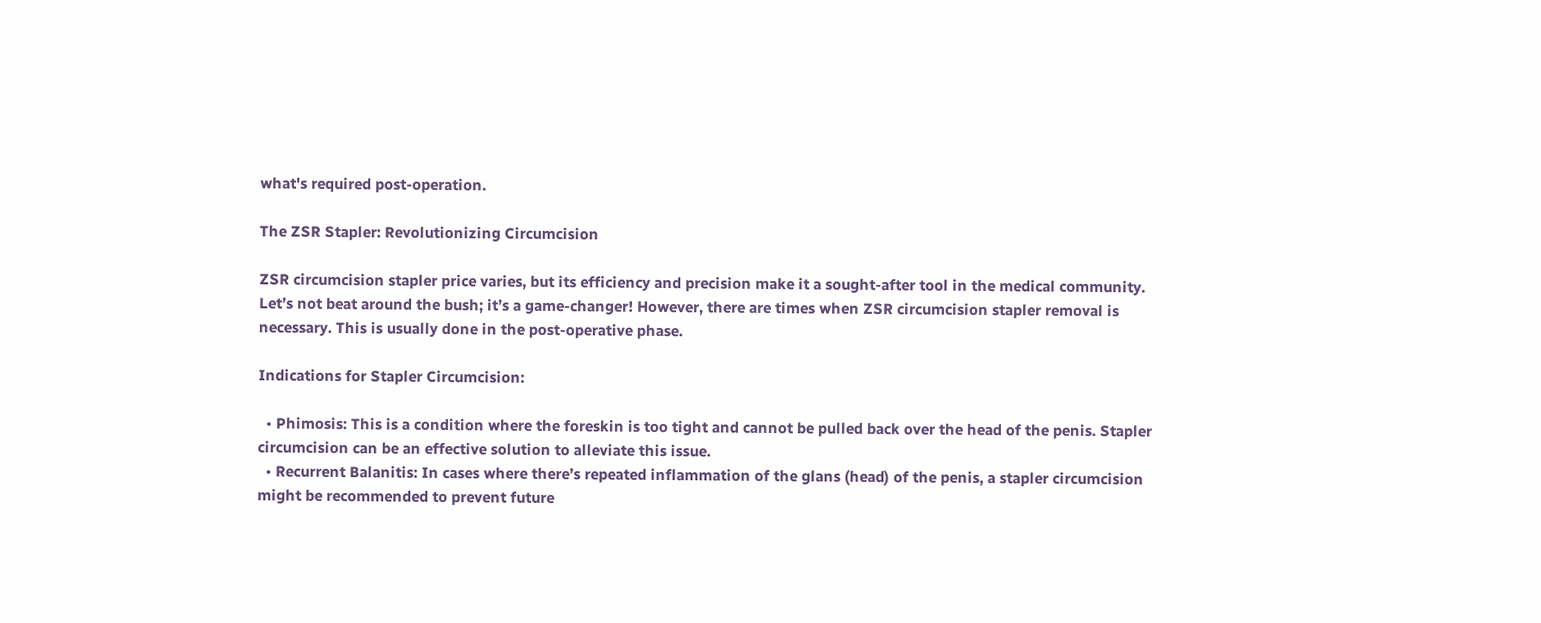what's required post-operation.

The ZSR Stapler: Revolutionizing Circumcision

ZSR circumcision stapler price varies, but its efficiency and precision make it a sought-after tool in the medical community. Let’s not beat around the bush; it’s a game-changer! However, there are times when ZSR circumcision stapler removal is necessary. This is usually done in the post-operative phase.

Indications for Stapler Circumcision:

  • Phimosis: This is a condition where the foreskin is too tight and cannot be pulled back over the head of the penis. Stapler circumcision can be an effective solution to alleviate this issue.
  • Recurrent Balanitis: In cases where there’s repeated inflammation of the glans (head) of the penis, a stapler circumcision might be recommended to prevent future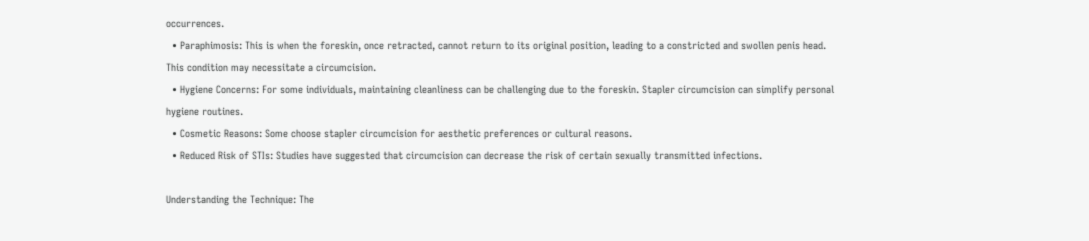occurrences.
  • Paraphimosis: This is when the foreskin, once retracted, cannot return to its original position, leading to a constricted and swollen penis head. This condition may necessitate a circumcision.
  • Hygiene Concerns: For some individuals, maintaining cleanliness can be challenging due to the foreskin. Stapler circumcision can simplify personal hygiene routines.
  • Cosmetic Reasons: Some choose stapler circumcision for aesthetic preferences or cultural reasons.
  • Reduced Risk of STIs: Studies have suggested that circumcision can decrease the risk of certain sexually transmitted infections.

Understanding the Technique: The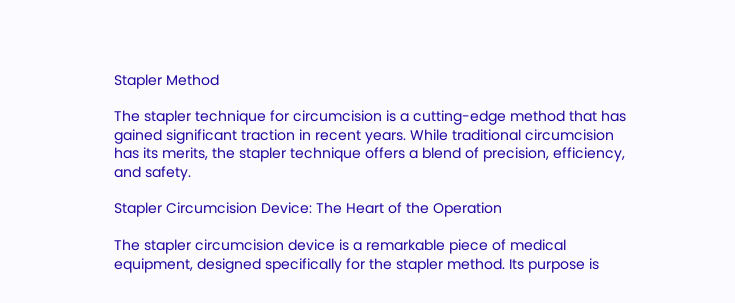Stapler Method

The stapler technique for circumcision is a cutting-edge method that has gained significant traction in recent years. While traditional circumcision has its merits, the stapler technique offers a blend of precision, efficiency, and safety.

Stapler Circumcision Device: The Heart of the Operation

The stapler circumcision device is a remarkable piece of medical equipment, designed specifically for the stapler method. Its purpose is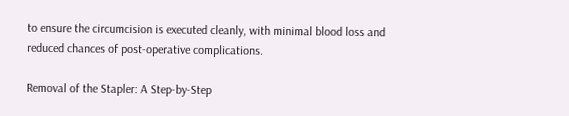to ensure the circumcision is executed cleanly, with minimal blood loss and reduced chances of post-operative complications.

Removal of the Stapler: A Step-by-Step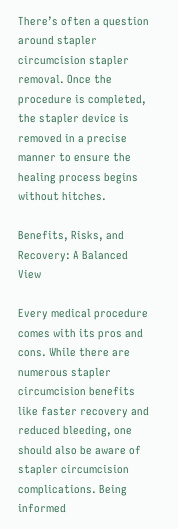There’s often a question around stapler circumcision stapler removal. Once the procedure is completed, the stapler device is removed in a precise manner to ensure the healing process begins without hitches.

Benefits, Risks, and Recovery: A Balanced View

Every medical procedure comes with its pros and cons. While there are numerous stapler circumcision benefits like faster recovery and reduced bleeding, one should also be aware of stapler circumcision complications. Being informed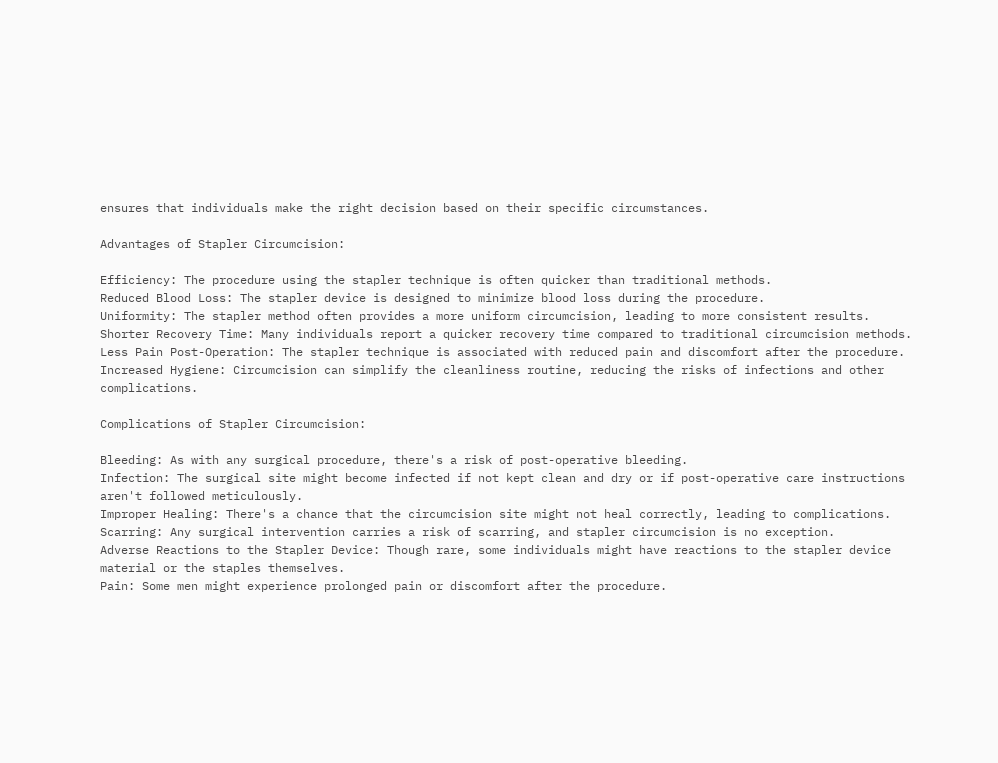ensures that individuals make the right decision based on their specific circumstances.

Advantages of Stapler Circumcision:

Efficiency: The procedure using the stapler technique is often quicker than traditional methods.
Reduced Blood Loss: The stapler device is designed to minimize blood loss during the procedure.
Uniformity: The stapler method often provides a more uniform circumcision, leading to more consistent results.
Shorter Recovery Time: Many individuals report a quicker recovery time compared to traditional circumcision methods.
Less Pain Post-Operation: The stapler technique is associated with reduced pain and discomfort after the procedure.
Increased Hygiene: Circumcision can simplify the cleanliness routine, reducing the risks of infections and other complications.

Complications of Stapler Circumcision:

Bleeding: As with any surgical procedure, there's a risk of post-operative bleeding.
Infection: The surgical site might become infected if not kept clean and dry or if post-operative care instructions aren't followed meticulously.
Improper Healing: There's a chance that the circumcision site might not heal correctly, leading to complications.
Scarring: Any surgical intervention carries a risk of scarring, and stapler circumcision is no exception.
Adverse Reactions to the Stapler Device: Though rare, some individuals might have reactions to the stapler device material or the staples themselves.
Pain: Some men might experience prolonged pain or discomfort after the procedure.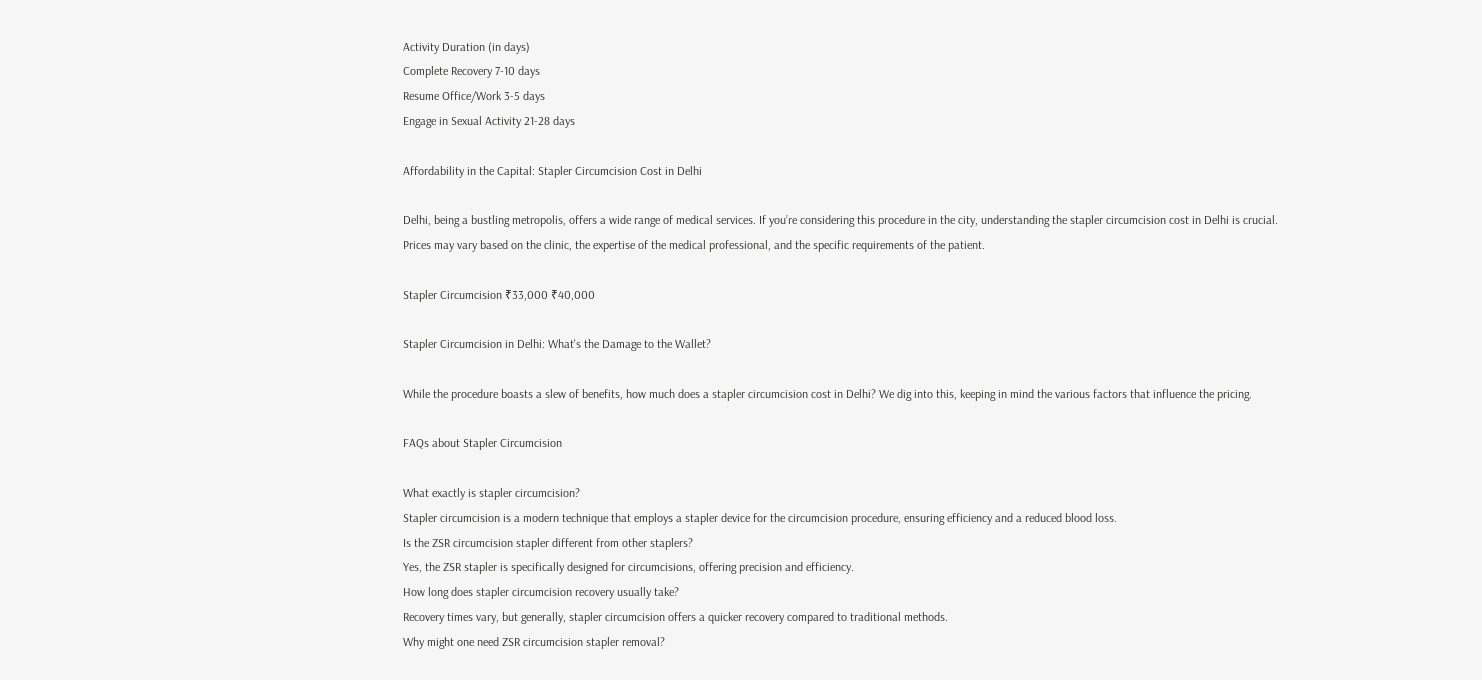Activity Duration (in days)
Complete Recovery 7-10 days
Resume Office/Work 3-5 days
Engage in Sexual Activity 21-28 days

Affordability in the Capital: Stapler Circumcision Cost in Delhi

Delhi, being a bustling metropolis, offers a wide range of medical services. If you’re considering this procedure in the city, understanding the stapler circumcision cost in Delhi is crucial. Prices may vary based on the clinic, the expertise of the medical professional, and the specific requirements of the patient.

Stapler Circumcision ₹33,000 ₹40,000

Stapler Circumcision in Delhi: What's the Damage to the Wallet?

While the procedure boasts a slew of benefits, how much does a stapler circumcision cost in Delhi? We dig into this, keeping in mind the various factors that influence the pricing.

FAQs about Stapler Circumcision

What exactly is stapler circumcision?
Stapler circumcision is a modern technique that employs a stapler device for the circumcision procedure, ensuring efficiency and a reduced blood loss.
Is the ZSR circumcision stapler different from other staplers?
Yes, the ZSR stapler is specifically designed for circumcisions, offering precision and efficiency.
How long does stapler circumcision recovery usually take?
Recovery times vary, but generally, stapler circumcision offers a quicker recovery compared to traditional methods.
Why might one need ZSR circumcision stapler removal?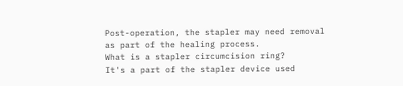Post-operation, the stapler may need removal as part of the healing process.
What is a stapler circumcision ring?
It's a part of the stapler device used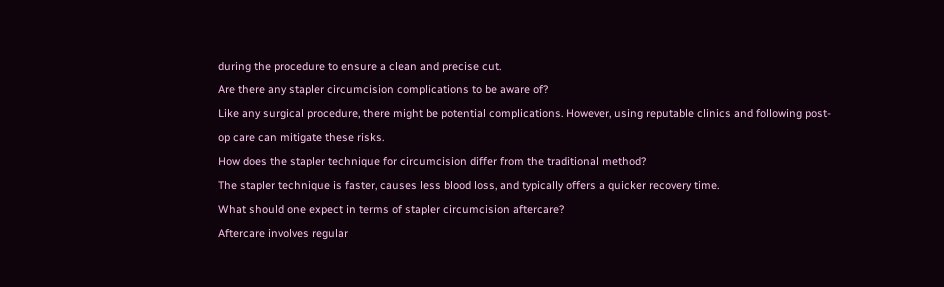during the procedure to ensure a clean and precise cut.
Are there any stapler circumcision complications to be aware of?
Like any surgical procedure, there might be potential complications. However, using reputable clinics and following post-op care can mitigate these risks.
How does the stapler technique for circumcision differ from the traditional method?
The stapler technique is faster, causes less blood loss, and typically offers a quicker recovery time.
What should one expect in terms of stapler circumcision aftercare?
Aftercare involves regular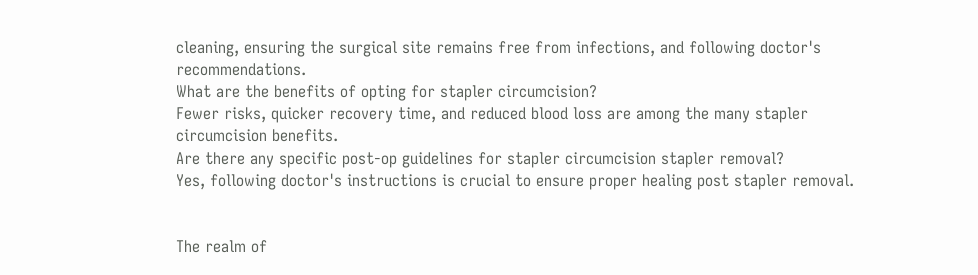cleaning, ensuring the surgical site remains free from infections, and following doctor's recommendations.
What are the benefits of opting for stapler circumcision?
Fewer risks, quicker recovery time, and reduced blood loss are among the many stapler circumcision benefits.
Are there any specific post-op guidelines for stapler circumcision stapler removal?
Yes, following doctor's instructions is crucial to ensure proper healing post stapler removal.


The realm of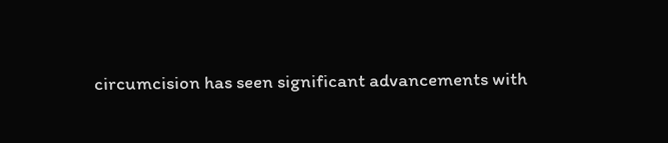circumcision has seen significant advancements with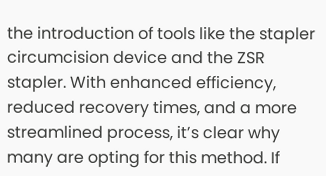the introduction of tools like the stapler circumcision device and the ZSR stapler. With enhanced efficiency, reduced recovery times, and a more streamlined process, it’s clear why many are opting for this method. If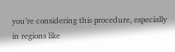you’re considering this procedure, especially in regions like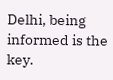Delhi, being informed is the key.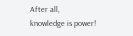After all, knowledge is power!